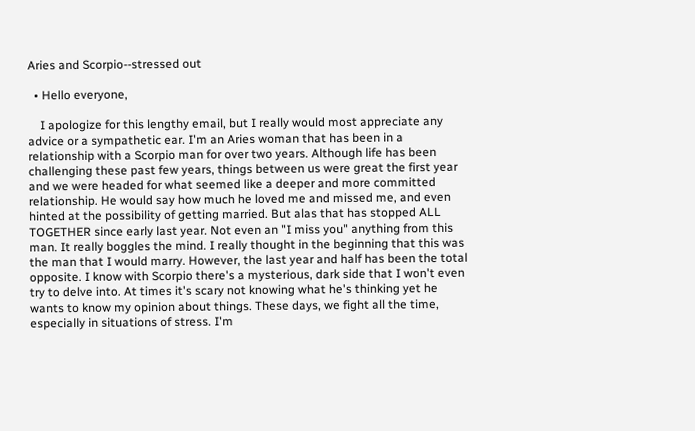Aries and Scorpio--stressed out

  • Hello everyone,

    I apologize for this lengthy email, but I really would most appreciate any advice or a sympathetic ear. I'm an Aries woman that has been in a relationship with a Scorpio man for over two years. Although life has been challenging these past few years, things between us were great the first year and we were headed for what seemed like a deeper and more committed relationship. He would say how much he loved me and missed me, and even hinted at the possibility of getting married. But alas that has stopped ALL TOGETHER since early last year. Not even an "I miss you" anything from this man. It really boggles the mind. I really thought in the beginning that this was the man that I would marry. However, the last year and half has been the total opposite. I know with Scorpio there's a mysterious, dark side that I won't even try to delve into. At times it's scary not knowing what he's thinking yet he wants to know my opinion about things. These days, we fight all the time, especially in situations of stress. I'm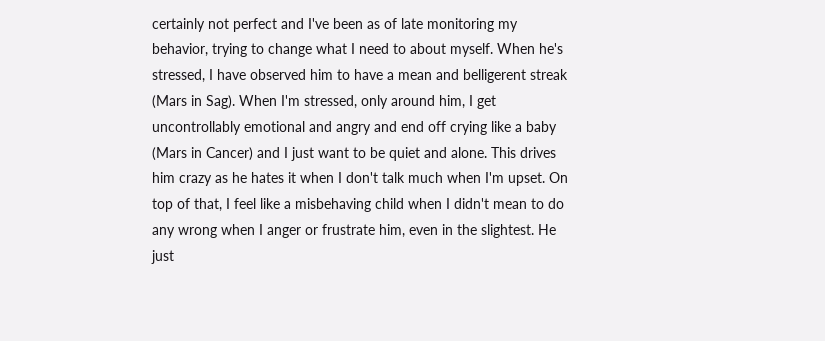certainly not perfect and I've been as of late monitoring my behavior, trying to change what I need to about myself. When he's stressed, I have observed him to have a mean and belligerent streak (Mars in Sag). When I'm stressed, only around him, I get uncontrollably emotional and angry and end off crying like a baby (Mars in Cancer) and I just want to be quiet and alone. This drives him crazy as he hates it when I don't talk much when I'm upset. On top of that, I feel like a misbehaving child when I didn't mean to do any wrong when I anger or frustrate him, even in the slightest. He just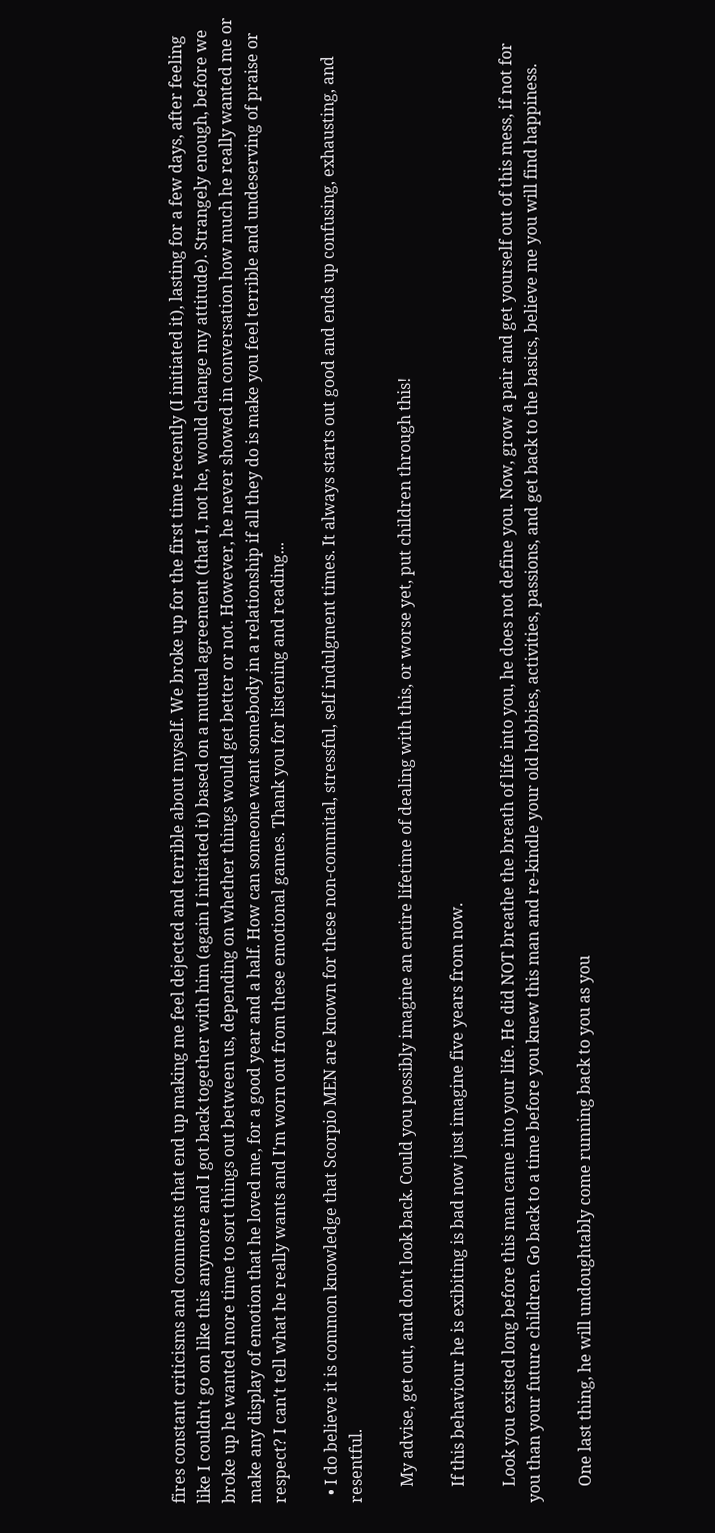fires constant criticisms and comments that end up making me feel dejected and terrible about myself. We broke up for the first time recently (I initiated it), lasting for a few days, after feeling like I couldn't go on like this anymore and I got back together with him (again I initiated it) based on a mutual agreement (that I, not he, would change my attitude). Strangely enough, before we broke up he wanted more time to sort things out between us, depending on whether things would get better or not. However, he never showed in conversation how much he really wanted me or make any display of emotion that he loved me, for a good year and a half. How can someone want somebody in a relationship if all they do is make you feel terrible and undeserving of praise or respect? I can't tell what he really wants and I'm worn out from these emotional games. Thank you for listening and reading...

  • I do believe it is common knowledge that Scorpio MEN are known for these non-commital, stressful, self indulgment times. It always starts out good and ends up confusing, exhausting, and resentful.

    My advise, get out, and don't look back. Could you possibly imagine an entire lifetime of dealing with this, or worse yet, put children through this!

    If this behaviour he is exibiting is bad now just imagine five years from now.

    Look you existed long before this man came into your life. He did NOT breathe the breath of life into you, he does not define you. Now, grow a pair and get yourself out of this mess, if not for you than your future children. Go back to a time before you knew this man and re-kindle your old hobbies, activities, passions, and get back to the basics, believe me you will find happiness.

    One last thing, he will undoughtably come running back to you as you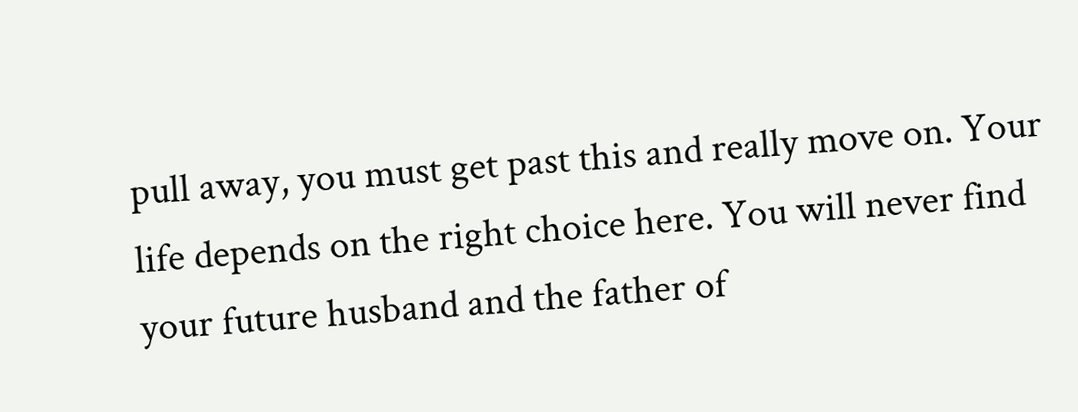pull away, you must get past this and really move on. Your life depends on the right choice here. You will never find your future husband and the father of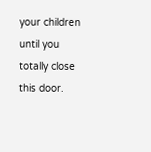your children until you totally close this door.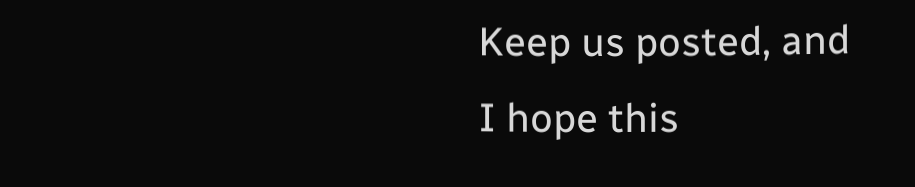Keep us posted, and I hope this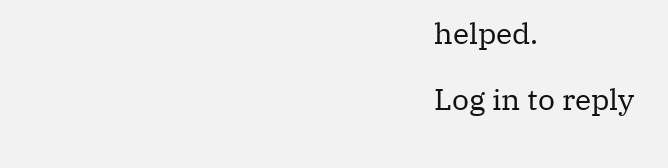helped.

Log in to reply